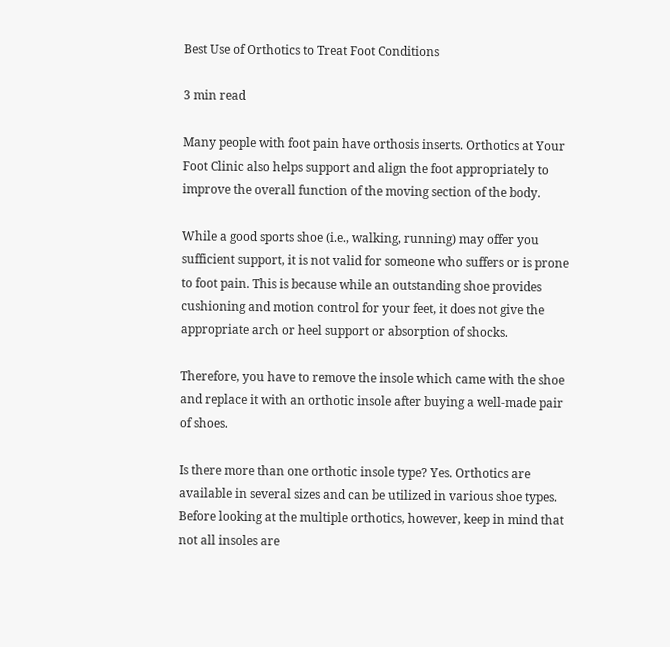Best Use of Orthotics to Treat Foot Conditions

3 min read

Many people with foot pain have orthosis inserts. Orthotics at Your Foot Clinic also helps support and align the foot appropriately to improve the overall function of the moving section of the body.

While a good sports shoe (i.e., walking, running) may offer you sufficient support, it is not valid for someone who suffers or is prone to foot pain. This is because while an outstanding shoe provides cushioning and motion control for your feet, it does not give the appropriate arch or heel support or absorption of shocks.

Therefore, you have to remove the insole which came with the shoe and replace it with an orthotic insole after buying a well-made pair of shoes.

Is there more than one orthotic insole type? Yes. Orthotics are available in several sizes and can be utilized in various shoe types. Before looking at the multiple orthotics, however, keep in mind that not all insoles are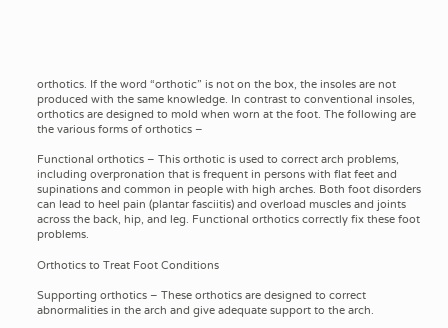orthotics. If the word “orthotic” is not on the box, the insoles are not produced with the same knowledge. In contrast to conventional insoles, orthotics are designed to mold when worn at the foot. The following are the various forms of orthotics –

Functional orthotics – This orthotic is used to correct arch problems, including overpronation that is frequent in persons with flat feet and supinations and common in people with high arches. Both foot disorders can lead to heel pain (plantar fasciitis) and overload muscles and joints across the back, hip, and leg. Functional orthotics correctly fix these foot problems.

Orthotics to Treat Foot Conditions

Supporting orthotics – These orthotics are designed to correct abnormalities in the arch and give adequate support to the arch.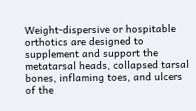Weight-dispersive or hospitable orthotics are designed to supplement and support the metatarsal heads, collapsed tarsal bones, inflaming toes, and ulcers of the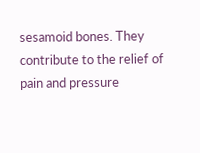sesamoid bones. They contribute to the relief of pain and pressure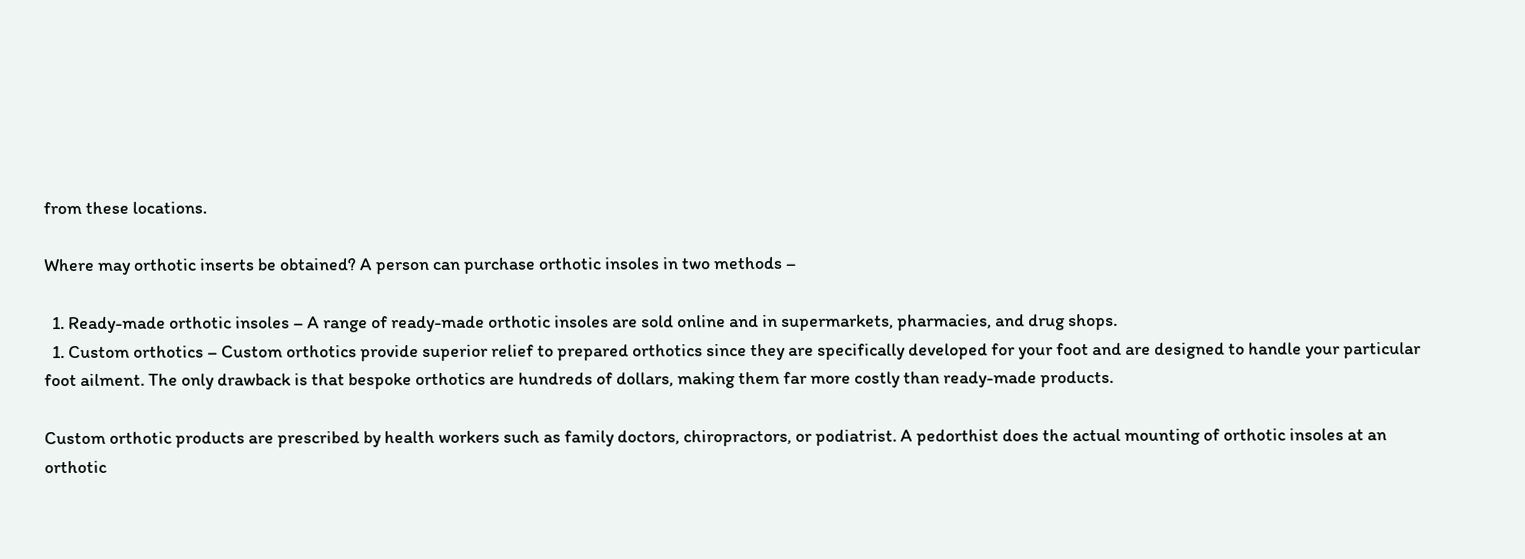from these locations.

Where may orthotic inserts be obtained? A person can purchase orthotic insoles in two methods –

  1. Ready-made orthotic insoles – A range of ready-made orthotic insoles are sold online and in supermarkets, pharmacies, and drug shops.
  1. Custom orthotics – Custom orthotics provide superior relief to prepared orthotics since they are specifically developed for your foot and are designed to handle your particular foot ailment. The only drawback is that bespoke orthotics are hundreds of dollars, making them far more costly than ready-made products.

Custom orthotic products are prescribed by health workers such as family doctors, chiropractors, or podiatrist. A pedorthist does the actual mounting of orthotic insoles at an orthotic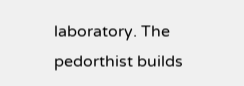laboratory. The pedorthist builds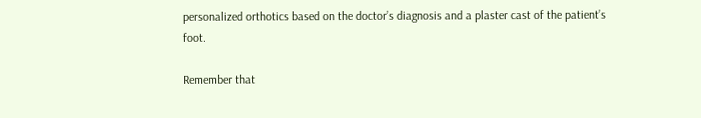personalized orthotics based on the doctor’s diagnosis and a plaster cast of the patient’s foot.

Remember that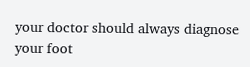your doctor should always diagnose your foot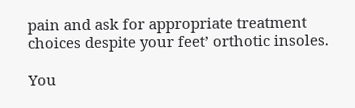pain and ask for appropriate treatment choices despite your feet’ orthotic insoles.

You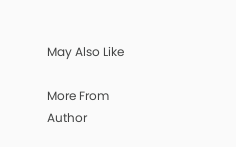May Also Like

More From Author